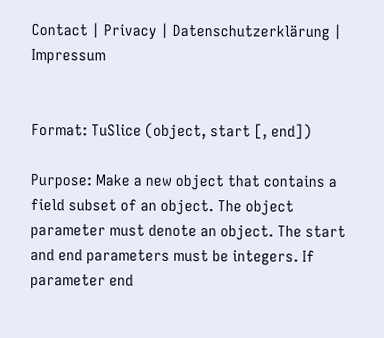Contact | Privacy | Datenschutzerklärung | Impressum


Format: TuSlice (object, start [, end])

Purpose: Make a new object that contains a field subset of an object. The object parameter must denote an object. The start and end parameters must be integers. If parameter end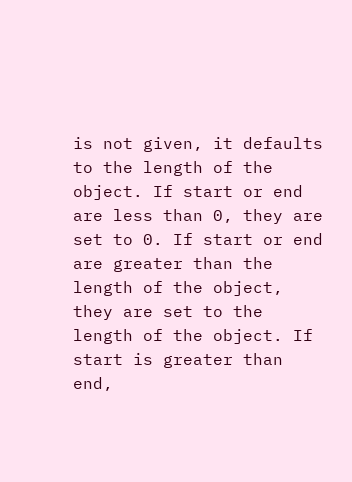is not given, it defaults to the length of the object. If start or end are less than 0, they are set to 0. If start or end are greater than the length of the object, they are set to the length of the object. If start is greater than end,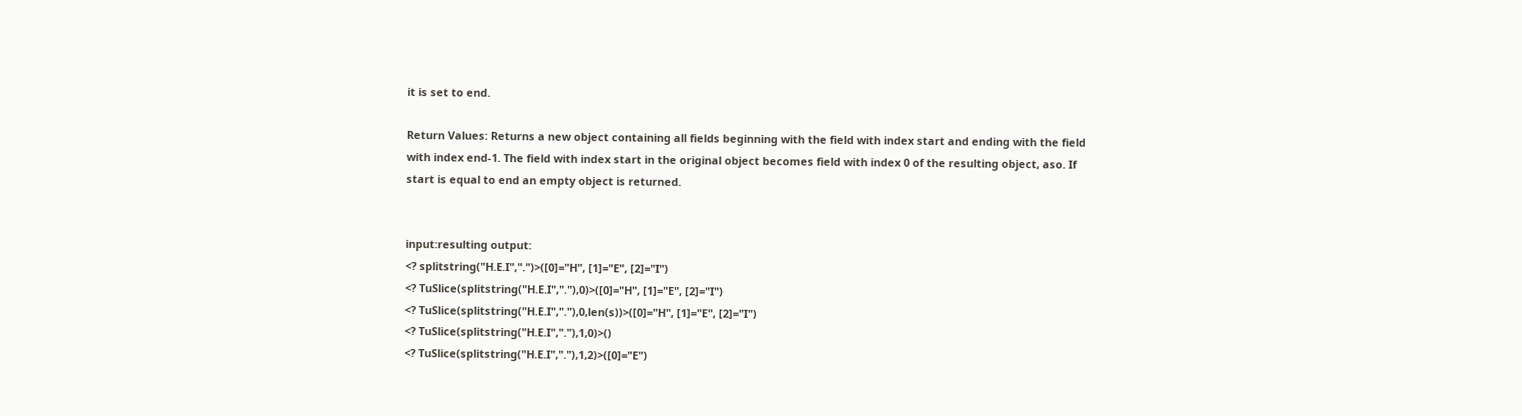it is set to end.

Return Values: Returns a new object containing all fields beginning with the field with index start and ending with the field with index end-1. The field with index start in the original object becomes field with index 0 of the resulting object, aso. If start is equal to end an empty object is returned.


input:resulting output:
<? splitstring("H.E.I",".")>([0]="H", [1]="E", [2]="I")
<? TuSlice(splitstring("H.E.I","."),0)>([0]="H", [1]="E", [2]="I")
<? TuSlice(splitstring("H.E.I","."),0,len(s))>([0]="H", [1]="E", [2]="I")
<? TuSlice(splitstring("H.E.I","."),1,0)>()
<? TuSlice(splitstring("H.E.I","."),1,2)>([0]="E")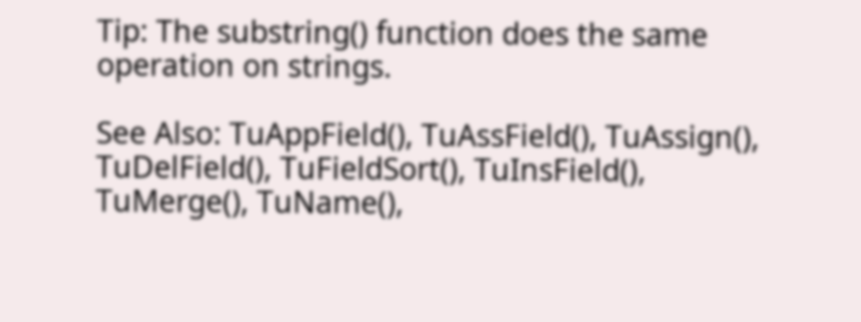Tip: The substring() function does the same operation on strings.

See Also: TuAppField(), TuAssField(), TuAssign(), TuDelField(), TuFieldSort(), TuInsField(), TuMerge(), TuName(),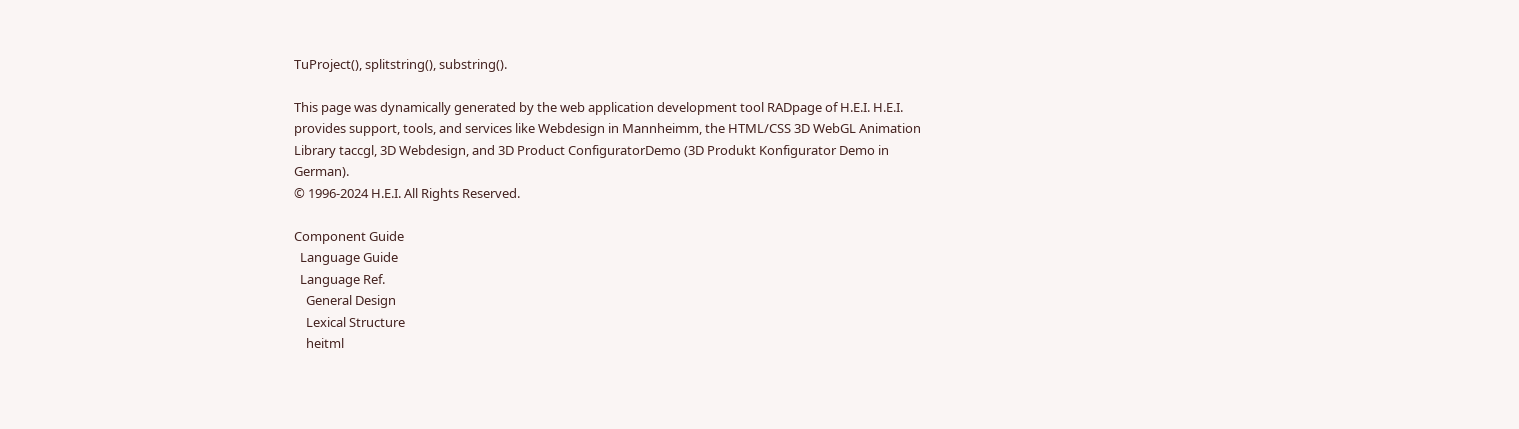TuProject(), splitstring(), substring().

This page was dynamically generated by the web application development tool RADpage of H.E.I. H.E.I. provides support, tools, and services like Webdesign in Mannheimm, the HTML/CSS 3D WebGL Animation Library taccgl, 3D Webdesign, and 3D Product ConfiguratorDemo (3D Produkt Konfigurator Demo in German).
© 1996-2024 H.E.I. All Rights Reserved.

Component Guide
  Language Guide
  Language Ref.
    General Design
    Lexical Structure
    heitml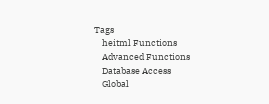Tags
    heitml Functions
    Advanced Functions
    Database Access
    Global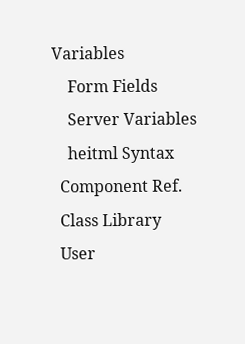Variables
    Form Fields
    Server Variables
    heitml Syntax
  Component Ref.
  Class Library
  User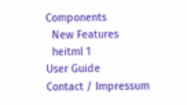Components
  New Features
  heitml 1
User Guide
Contact / Impressum